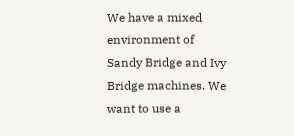We have a mixed environment of Sandy Bridge and Ivy Bridge machines. We want to use a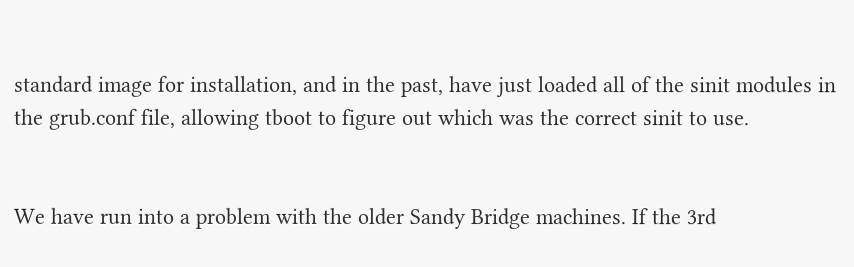standard image for installation, and in the past, have just loaded all of the sinit modules in the grub.conf file, allowing tboot to figure out which was the correct sinit to use.


We have run into a problem with the older Sandy Bridge machines. If the 3rd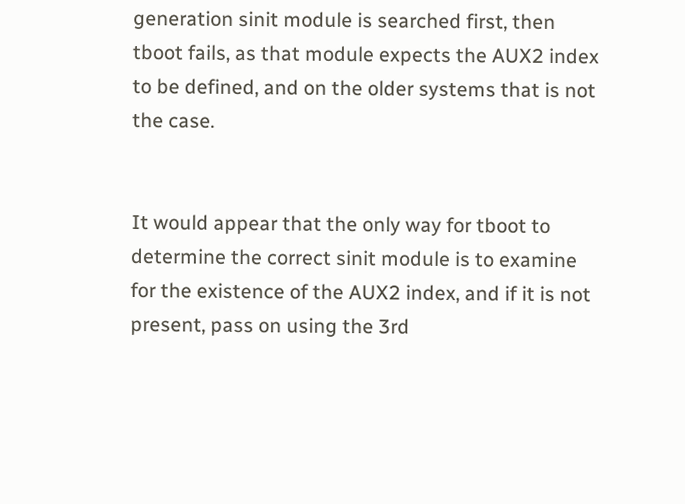generation sinit module is searched first, then tboot fails, as that module expects the AUX2 index to be defined, and on the older systems that is not the case.


It would appear that the only way for tboot to determine the correct sinit module is to examine for the existence of the AUX2 index, and if it is not present, pass on using the 3rd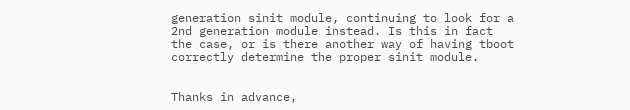generation sinit module, continuing to look for a 2nd generation module instead. Is this in fact the case, or is there another way of having tboot correctly determine the proper sinit module.


Thanks in advance,